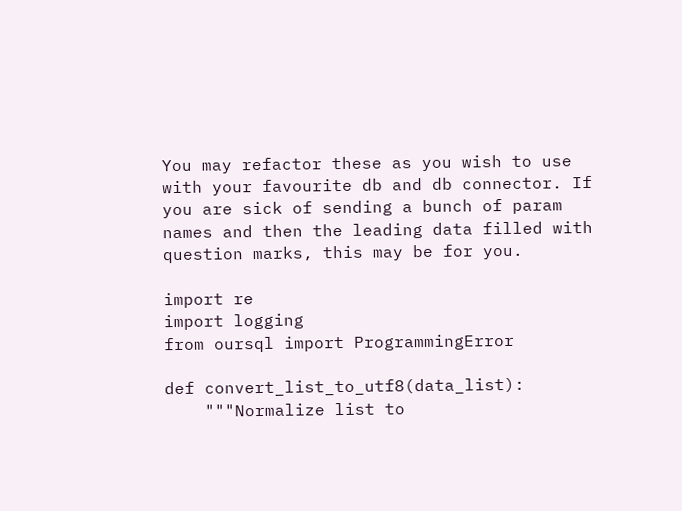You may refactor these as you wish to use with your favourite db and db connector. If you are sick of sending a bunch of param names and then the leading data filled with question marks, this may be for you.

import re
import logging
from oursql import ProgrammingError

def convert_list_to_utf8(data_list):
    """Normalize list to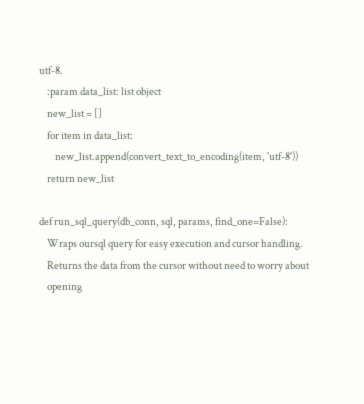utf-8.
    :param data_list: list object
    new_list = []
    for item in data_list:
        new_list.append(convert_text_to_encoding(item, 'utf-8'))
    return new_list

def run_sql_query(db_conn, sql, params, find_one=False):
    Wraps oursql query for easy execution and cursor handling.
    Returns the data from the cursor without need to worry about
    opening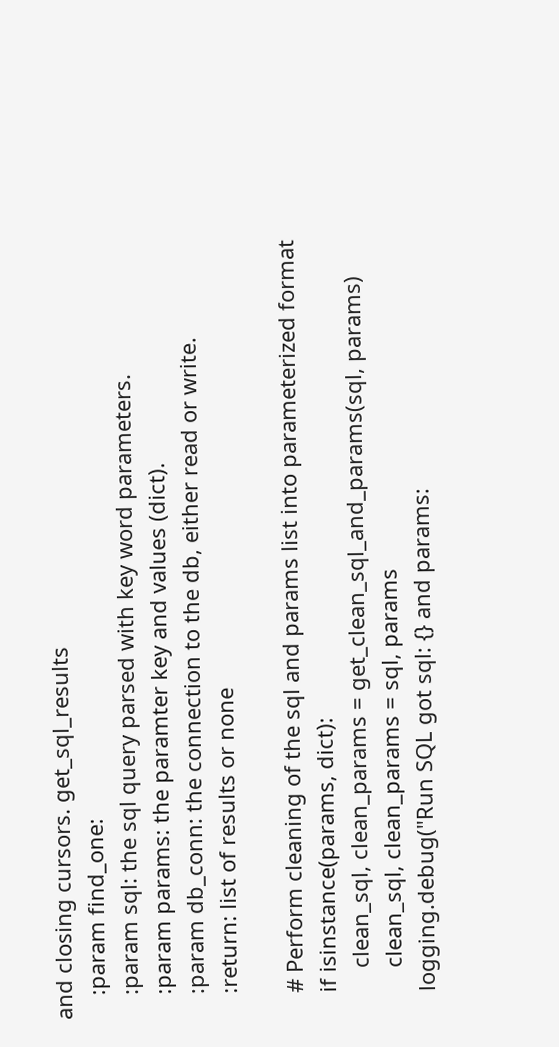and closing cursors. get_sql_results
    :param find_one:
    :param sql: the sql query parsed with key word parameters.
    :param params: the paramter key and values (dict).
    :param db_conn: the connection to the db, either read or write.
    :return: list of results or none

    # Perform cleaning of the sql and params list into parameterized format
    if isinstance(params, dict):
        clean_sql, clean_params = get_clean_sql_and_params(sql, params)
        clean_sql, clean_params = sql, params
    logging.debug("Run SQL got sql: {} and params: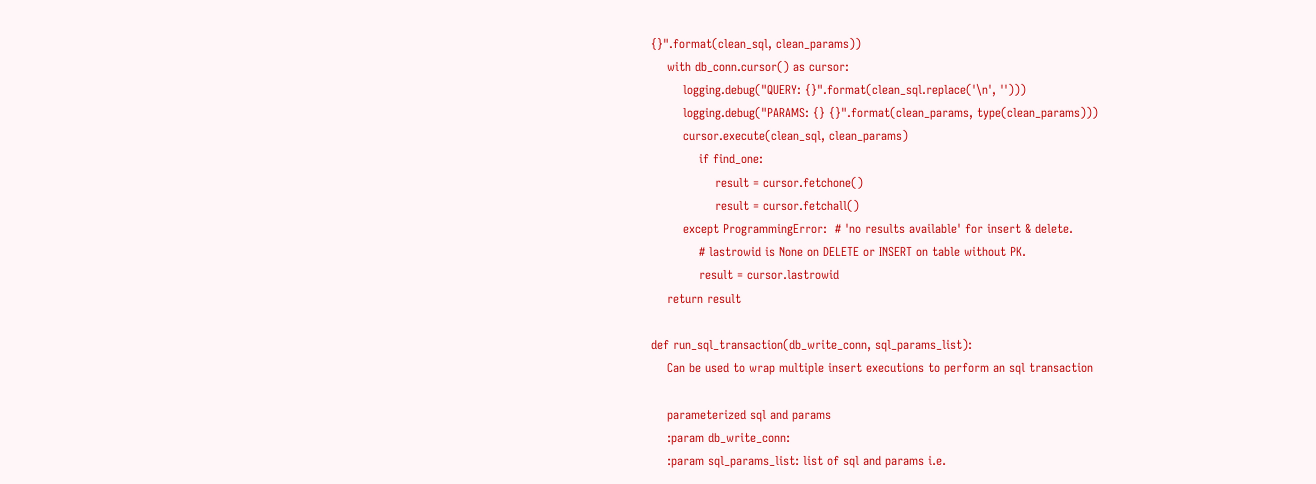{}".format(clean_sql, clean_params))
    with db_conn.cursor() as cursor:
        logging.debug("QUERY: {}".format(clean_sql.replace('\n', '')))
        logging.debug("PARAMS: {} {}".format(clean_params, type(clean_params)))
        cursor.execute(clean_sql, clean_params)
            if find_one:
                result = cursor.fetchone()
                result = cursor.fetchall()
        except ProgrammingError:  # 'no results available' for insert & delete.
            # lastrowid is None on DELETE or INSERT on table without PK.
            result = cursor.lastrowid
    return result

def run_sql_transaction(db_write_conn, sql_params_list):
    Can be used to wrap multiple insert executions to perform an sql transaction

    parameterized sql and params
    :param db_write_conn:
    :param sql_params_list: list of sql and params i.e.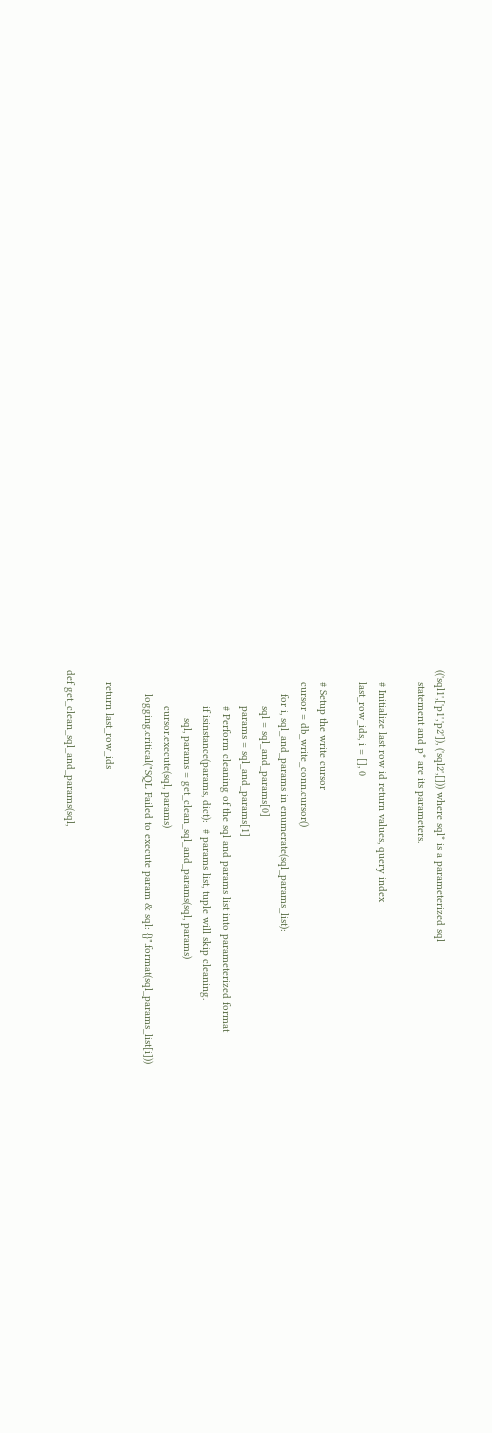(('sql1',['p1','p2']), ('sql2',[])) where sql* is a parameterized sql
    statement and p* are its parameters.

    # Initialize last row id return values, query index
    last_row_ids, i = [], 0

    # Setup the write cursor
    cursor = db_write_conn.cursor()
        for i, sql_and_params in enumerate(sql_params_list):
            sql = sql_and_params[0]
            params = sql_and_params[1]
            # Perform cleaning of the sql and params list into parameterized format
            if isinstance(params, dict):  # params list, tuple will skip cleaning.
                sql, params = get_clean_sql_and_params(sql, params)
            cursor.execute(sql, params)
        logging.critical("SQL Failed to execute param & sql: {}".format(sql_params_list[i]))

    return last_row_ids

def get_clean_sql_and_params(sql,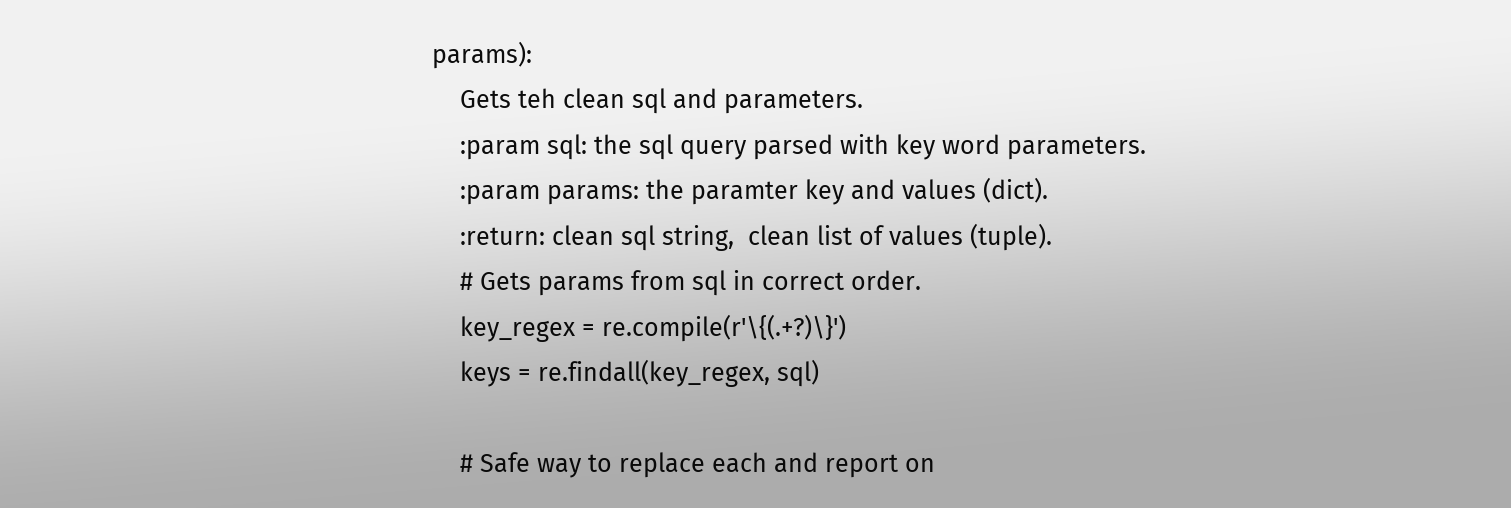params):
    Gets teh clean sql and parameters.
    :param sql: the sql query parsed with key word parameters.
    :param params: the paramter key and values (dict).
    :return: clean sql string,  clean list of values (tuple).
    # Gets params from sql in correct order.
    key_regex = re.compile(r'\{(.+?)\}')
    keys = re.findall(key_regex, sql)

    # Safe way to replace each and report on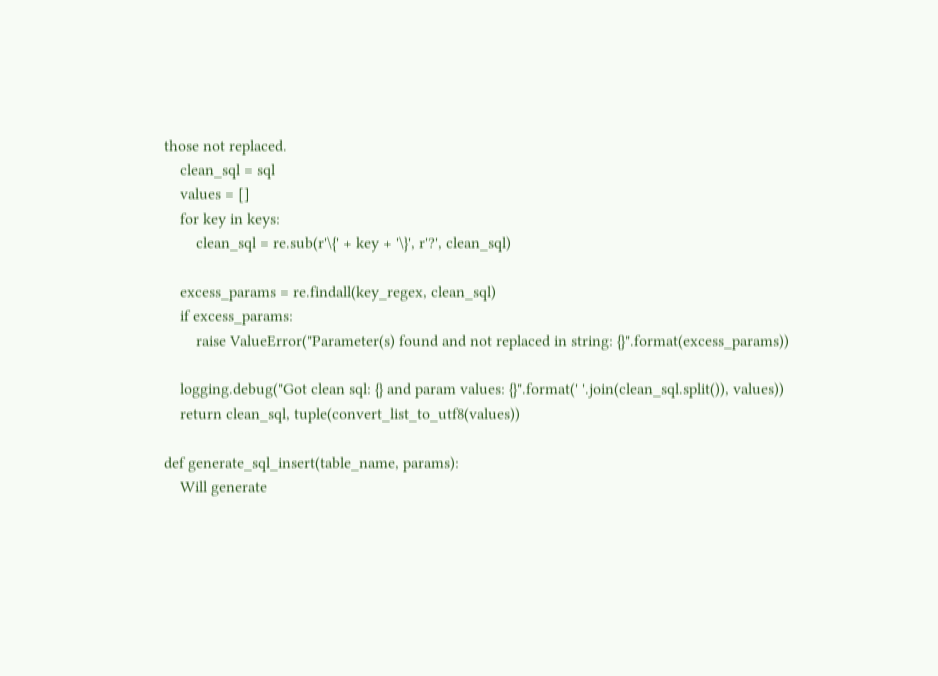those not replaced.
    clean_sql = sql
    values = []
    for key in keys:
        clean_sql = re.sub(r'\{' + key + '\}', r'?', clean_sql)

    excess_params = re.findall(key_regex, clean_sql)
    if excess_params:
        raise ValueError("Parameter(s) found and not replaced in string: {}".format(excess_params))

    logging.debug("Got clean sql: {} and param values: {}".format(' '.join(clean_sql.split()), values))
    return clean_sql, tuple(convert_list_to_utf8(values))

def generate_sql_insert(table_name, params):
    Will generate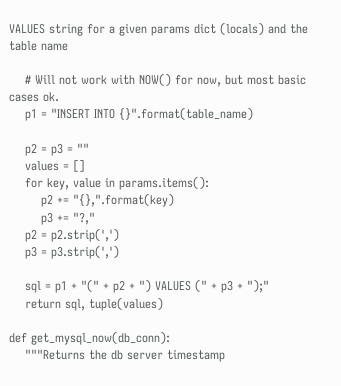VALUES string for a given params dict (locals) and the table name

    # Will not work with NOW() for now, but most basic cases ok.
    p1 = "INSERT INTO {}".format(table_name)

    p2 = p3 = ""
    values = []
    for key, value in params.items():
        p2 += "{},".format(key)
        p3 += "?,"
    p2 = p2.strip(',')
    p3 = p3.strip(',')

    sql = p1 + "(" + p2 + ") VALUES (" + p3 + ");"
    return sql, tuple(values)

def get_mysql_now(db_conn):
    """Returns the db server timestamp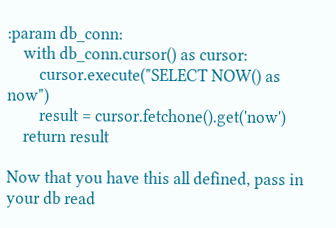:param db_conn:
    with db_conn.cursor() as cursor:
        cursor.execute("SELECT NOW() as now")
        result = cursor.fetchone().get('now')
    return result

Now that you have this all defined, pass in your db read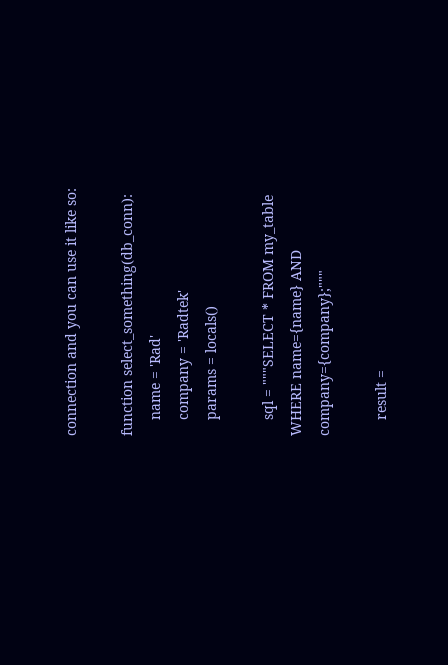connection and you can use it like so:

function select_something(db_conn):
    name = 'Rad'
    company = 'Radtek'
    params = locals()

    sql = """SELECT * FROM my_table WHERE name={name} AND company={company};"""

    result =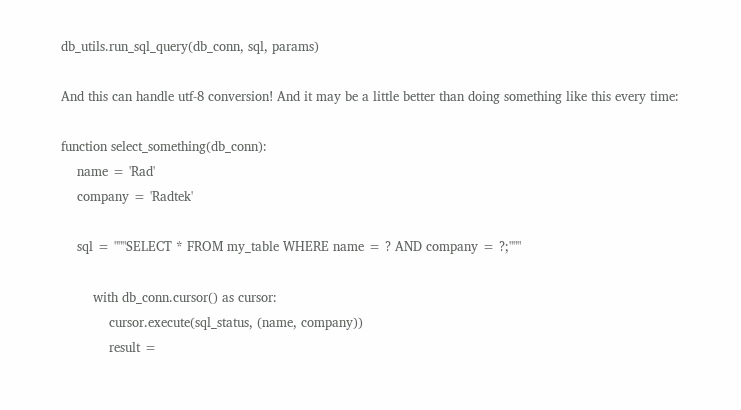db_utils.run_sql_query(db_conn, sql, params)

And this can handle utf-8 conversion! And it may be a little better than doing something like this every time:

function select_something(db_conn):
    name = 'Rad'
    company = 'Radtek'

    sql = """SELECT * FROM my_table WHERE name = ? AND company = ?;"""

        with db_conn.cursor() as cursor:
            cursor.execute(sql_status, (name, company))
            result =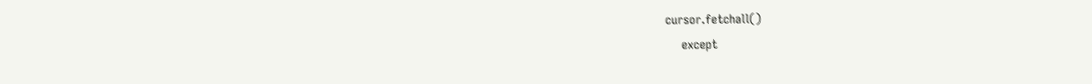cursor.fetchall()
    except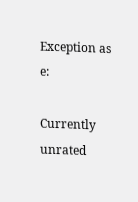Exception as e:

Currently unrated